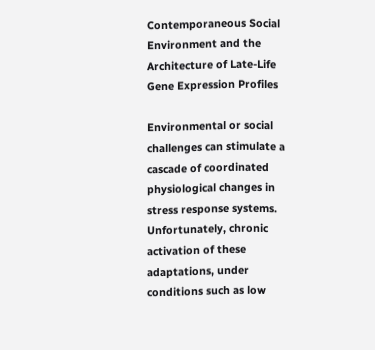Contemporaneous Social Environment and the Architecture of Late-Life Gene Expression Profiles

Environmental or social challenges can stimulate a cascade of coordinated physiological changes in stress response systems. Unfortunately, chronic activation of these adaptations, under conditions such as low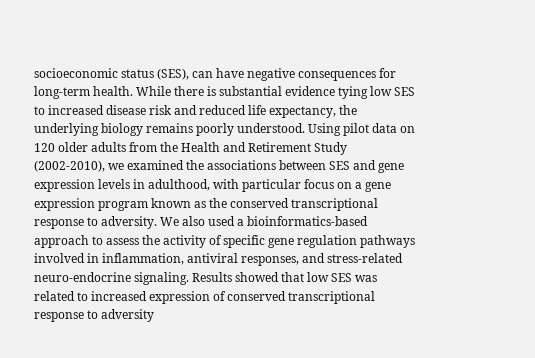socioeconomic status (SES), can have negative consequences for long-term health. While there is substantial evidence tying low SES to increased disease risk and reduced life expectancy, the underlying biology remains poorly understood. Using pilot data on 120 older adults from the Health and Retirement Study (2002-2010), we examined the associations between SES and gene expression levels in adulthood, with particular focus on a gene expression program known as the conserved transcriptional response to adversity. We also used a bioinformatics-based approach to assess the activity of specific gene regulation pathways involved in inflammation, antiviral responses, and stress-related neuro-endocrine signaling. Results showed that low SES was related to increased expression of conserved transcriptional response to adversity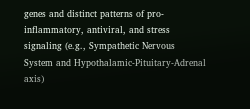genes and distinct patterns of pro-inflammatory, antiviral, and stress signaling (e.g., Sympathetic Nervous System and Hypothalamic-Pituitary-Adrenal axis)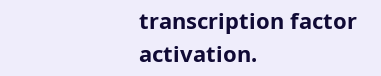transcription factor activation.